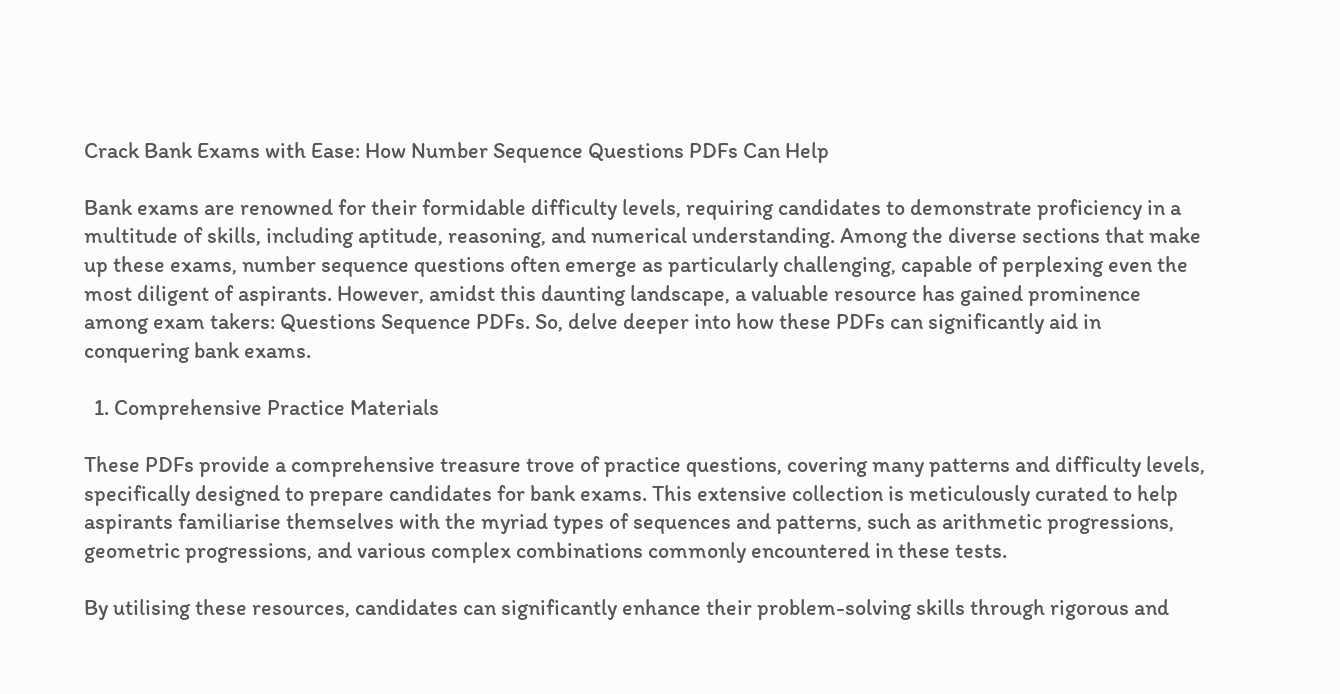Crack Bank Exams with Ease: How Number Sequence Questions PDFs Can Help

Bank exams are renowned for their formidable difficulty levels, requiring candidates to demonstrate proficiency in a multitude of skills, including aptitude, reasoning, and numerical understanding. Among the diverse sections that make up these exams, number sequence questions often emerge as particularly challenging, capable of perplexing even the most diligent of aspirants. However, amidst this daunting landscape, a valuable resource has gained prominence among exam takers: Questions Sequence PDFs. So, delve deeper into how these PDFs can significantly aid in conquering bank exams.

  1. Comprehensive Practice Materials

These PDFs provide a comprehensive treasure trove of practice questions, covering many patterns and difficulty levels, specifically designed to prepare candidates for bank exams. This extensive collection is meticulously curated to help aspirants familiarise themselves with the myriad types of sequences and patterns, such as arithmetic progressions, geometric progressions, and various complex combinations commonly encountered in these tests.

By utilising these resources, candidates can significantly enhance their problem-solving skills through rigorous and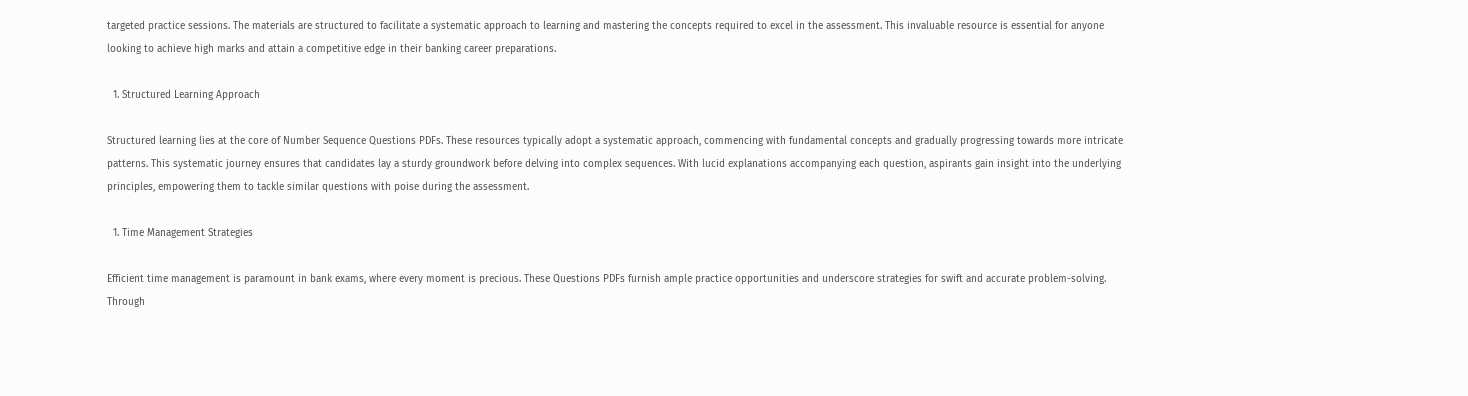targeted practice sessions. The materials are structured to facilitate a systematic approach to learning and mastering the concepts required to excel in the assessment. This invaluable resource is essential for anyone looking to achieve high marks and attain a competitive edge in their banking career preparations.

  1. Structured Learning Approach

Structured learning lies at the core of Number Sequence Questions PDFs. These resources typically adopt a systematic approach, commencing with fundamental concepts and gradually progressing towards more intricate patterns. This systematic journey ensures that candidates lay a sturdy groundwork before delving into complex sequences. With lucid explanations accompanying each question, aspirants gain insight into the underlying principles, empowering them to tackle similar questions with poise during the assessment.

  1. Time Management Strategies

Efficient time management is paramount in bank exams, where every moment is precious. These Questions PDFs furnish ample practice opportunities and underscore strategies for swift and accurate problem-solving. Through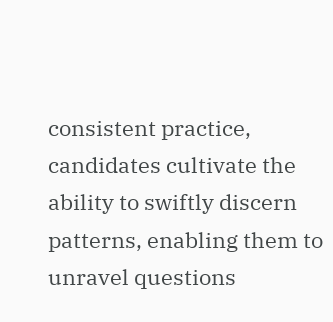consistent practice, candidates cultivate the ability to swiftly discern patterns, enabling them to unravel questions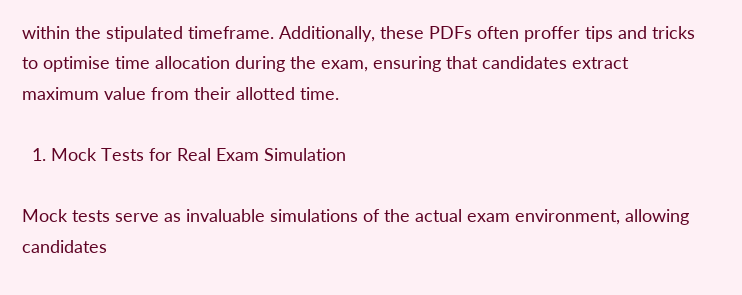within the stipulated timeframe. Additionally, these PDFs often proffer tips and tricks to optimise time allocation during the exam, ensuring that candidates extract maximum value from their allotted time.

  1. Mock Tests for Real Exam Simulation

Mock tests serve as invaluable simulations of the actual exam environment, allowing candidates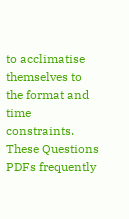to acclimatise themselves to the format and time constraints. These Questions PDFs frequently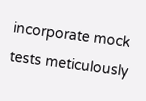incorporate mock tests meticulously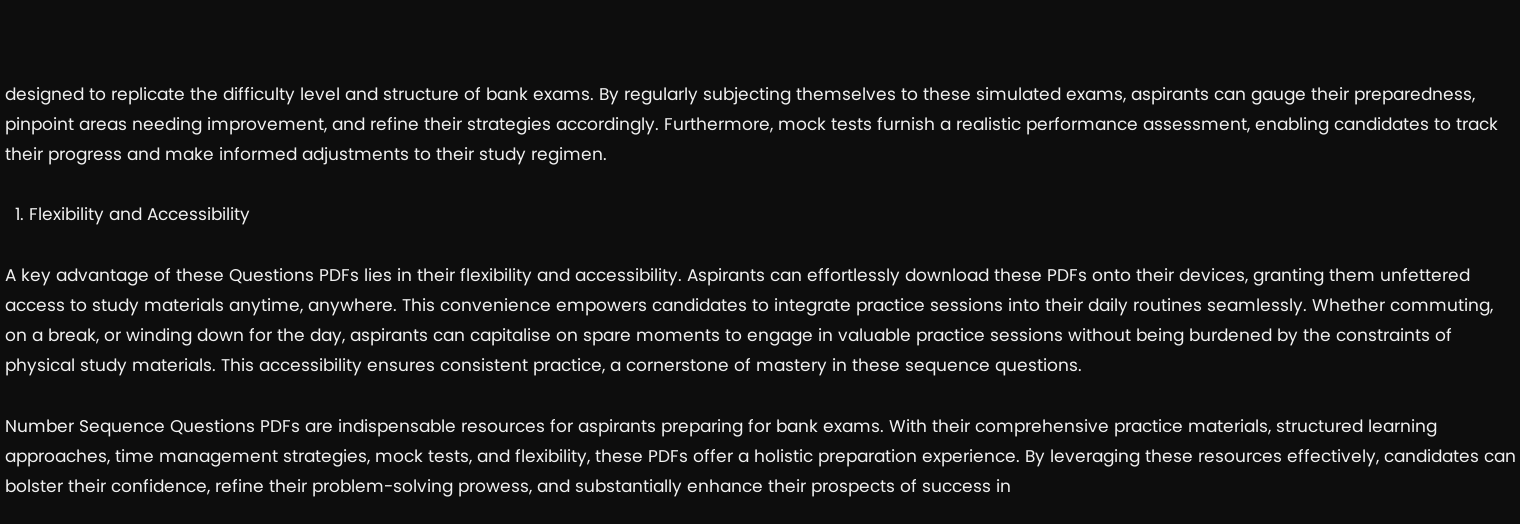designed to replicate the difficulty level and structure of bank exams. By regularly subjecting themselves to these simulated exams, aspirants can gauge their preparedness, pinpoint areas needing improvement, and refine their strategies accordingly. Furthermore, mock tests furnish a realistic performance assessment, enabling candidates to track their progress and make informed adjustments to their study regimen.

  1. Flexibility and Accessibility

A key advantage of these Questions PDFs lies in their flexibility and accessibility. Aspirants can effortlessly download these PDFs onto their devices, granting them unfettered access to study materials anytime, anywhere. This convenience empowers candidates to integrate practice sessions into their daily routines seamlessly. Whether commuting, on a break, or winding down for the day, aspirants can capitalise on spare moments to engage in valuable practice sessions without being burdened by the constraints of physical study materials. This accessibility ensures consistent practice, a cornerstone of mastery in these sequence questions.

Number Sequence Questions PDFs are indispensable resources for aspirants preparing for bank exams. With their comprehensive practice materials, structured learning approaches, time management strategies, mock tests, and flexibility, these PDFs offer a holistic preparation experience. By leveraging these resources effectively, candidates can bolster their confidence, refine their problem-solving prowess, and substantially enhance their prospects of success in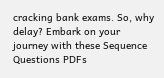cracking bank exams. So, why delay? Embark on your journey with these Sequence Questions PDFs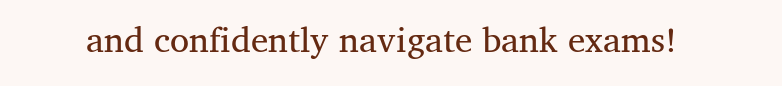and confidently navigate bank exams!